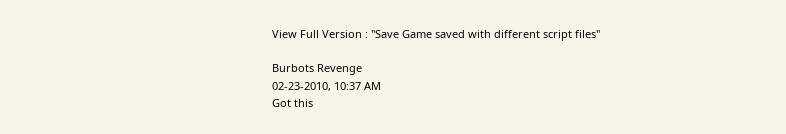View Full Version : "Save Game saved with different script files"

Burbots Revenge
02-23-2010, 10:37 AM
Got this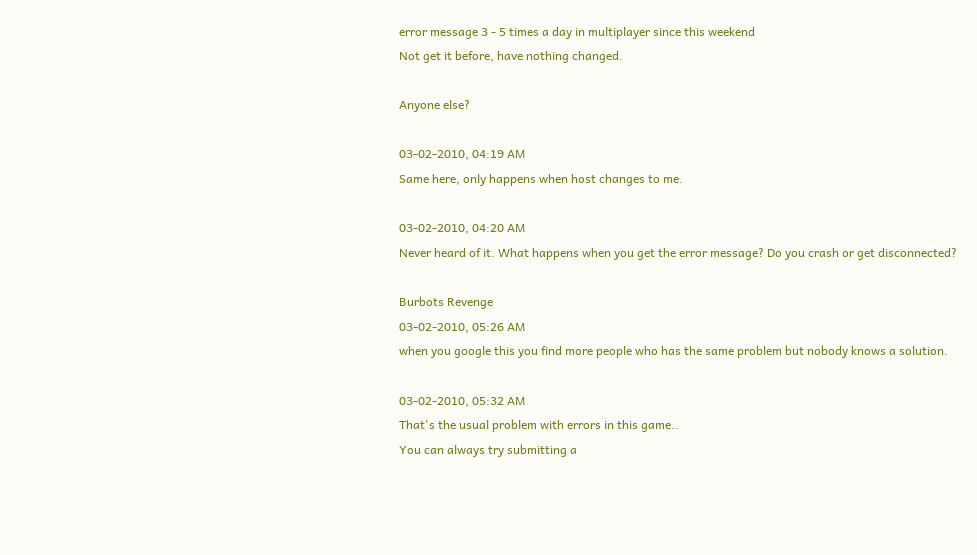error message 3 - 5 times a day in multiplayer since this weekend
Not get it before, have nothing changed.

Anyone else?

03-02-2010, 04:19 AM
Same here, only happens when host changes to me.

03-02-2010, 04:20 AM
Never heard of it. What happens when you get the error message? Do you crash or get disconnected?

Burbots Revenge
03-02-2010, 05:26 AM
when you google this you find more people who has the same problem but nobody knows a solution.

03-02-2010, 05:32 AM
That's the usual problem with errors in this game..
You can always try submitting a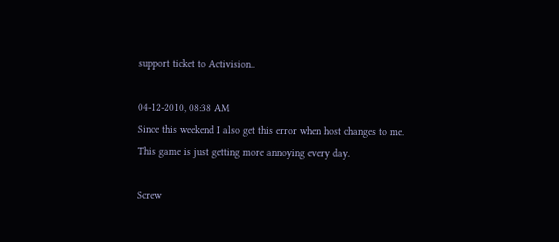support ticket to Activision..

04-12-2010, 08:38 AM
Since this weekend I also get this error when host changes to me.
This game is just getting more annoying every day.

Screw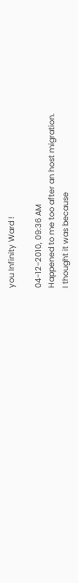you Infinity Ward !

04-12-2010, 09:36 AM
Happened to me too after an host migration.
I thought it was because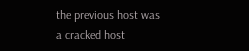the previous host was a cracked host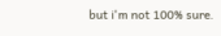but i'm not 100% sure.